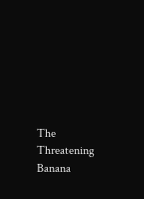The Threatening Banana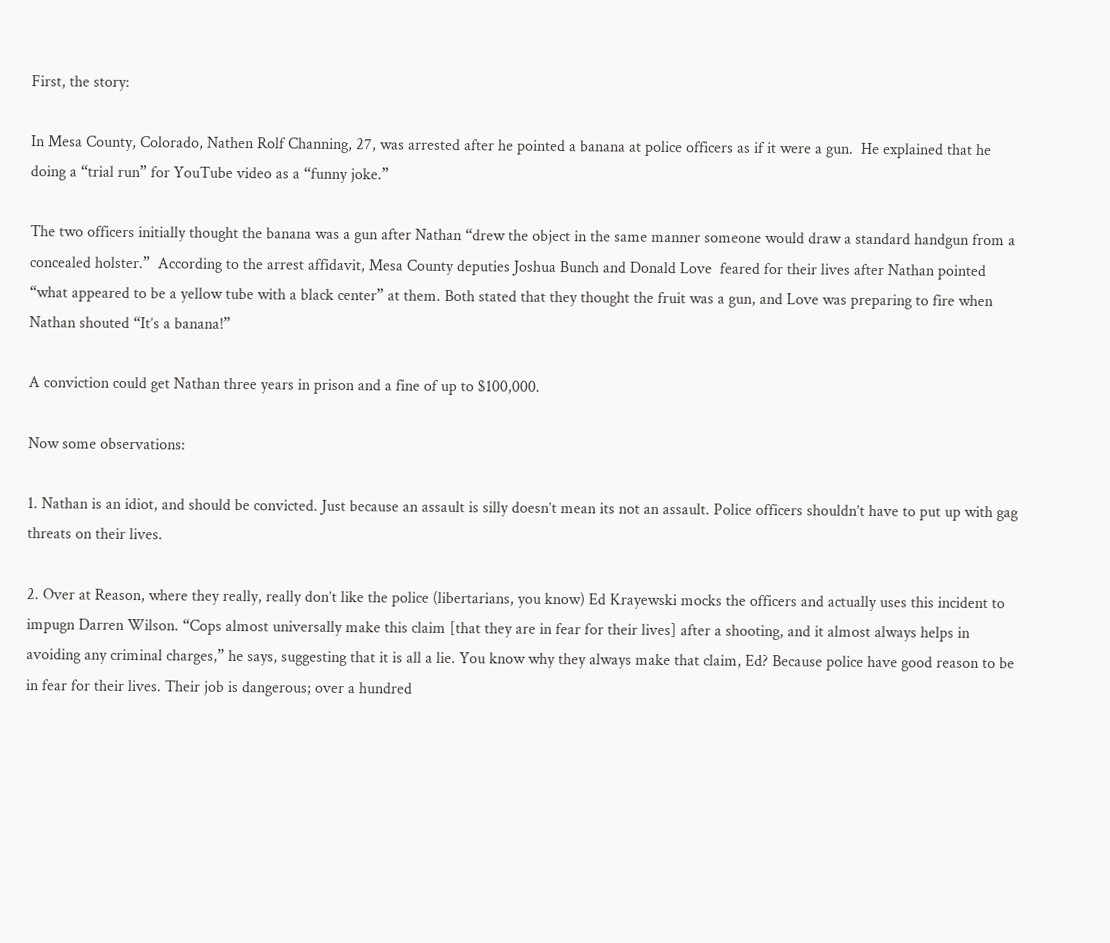First, the story:

In Mesa County, Colorado, Nathen Rolf Channing, 27, was arrested after he pointed a banana at police officers as if it were a gun.  He explained that he doing a “trial run” for YouTube video as a “funny joke.”

The two officers initially thought the banana was a gun after Nathan “drew the object in the same manner someone would draw a standard handgun from a concealed holster.”  According to the arrest affidavit, Mesa County deputies Joshua Bunch and Donald Love  feared for their lives after Nathan pointed “what appeared to be a yellow tube with a black center” at them. Both stated that they thought the fruit was a gun, and Love was preparing to fire when Nathan shouted “It’s a banana!”

A conviction could get Nathan three years in prison and a fine of up to $100,000.

Now some observations:

1. Nathan is an idiot, and should be convicted. Just because an assault is silly doesn’t mean its not an assault. Police officers shouldn’t have to put up with gag threats on their lives.

2. Over at Reason, where they really, really don’t like the police (libertarians, you know) Ed Krayewski mocks the officers and actually uses this incident to impugn Darren Wilson. “Cops almost universally make this claim [that they are in fear for their lives] after a shooting, and it almost always helps in avoiding any criminal charges,” he says, suggesting that it is all a lie. You know why they always make that claim, Ed? Because police have good reason to be in fear for their lives. Their job is dangerous; over a hundred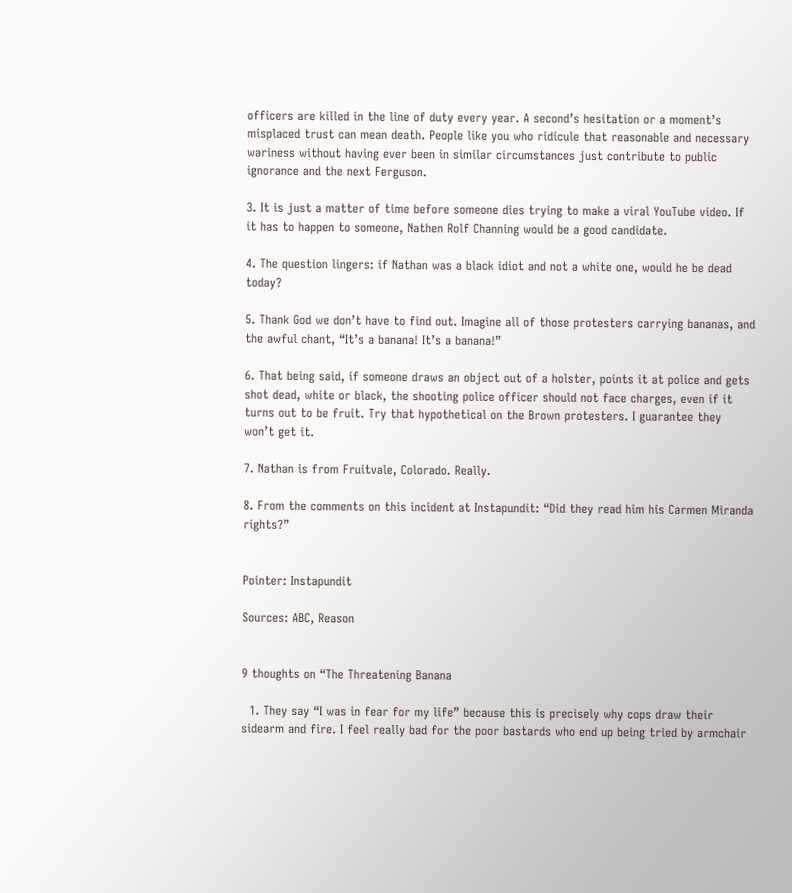officers are killed in the line of duty every year. A second’s hesitation or a moment’s misplaced trust can mean death. People like you who ridicule that reasonable and necessary wariness without having ever been in similar circumstances just contribute to public ignorance and the next Ferguson.

3. It is just a matter of time before someone dies trying to make a viral YouTube video. If it has to happen to someone, Nathen Rolf Channing would be a good candidate.

4. The question lingers: if Nathan was a black idiot and not a white one, would he be dead today?

5. Thank God we don’t have to find out. Imagine all of those protesters carrying bananas, and the awful chant, “It’s a banana! It’s a banana!”

6. That being said, if someone draws an object out of a holster, points it at police and gets shot dead, white or black, the shooting police officer should not face charges, even if it turns out to be fruit. Try that hypothetical on the Brown protesters. I guarantee they won’t get it.

7. Nathan is from Fruitvale, Colorado. Really.

8. From the comments on this incident at Instapundit: “Did they read him his Carmen Miranda rights?”


Pointer: Instapundit

Sources: ABC, Reason


9 thoughts on “The Threatening Banana

  1. They say “I was in fear for my life” because this is precisely why cops draw their sidearm and fire. I feel really bad for the poor bastards who end up being tried by armchair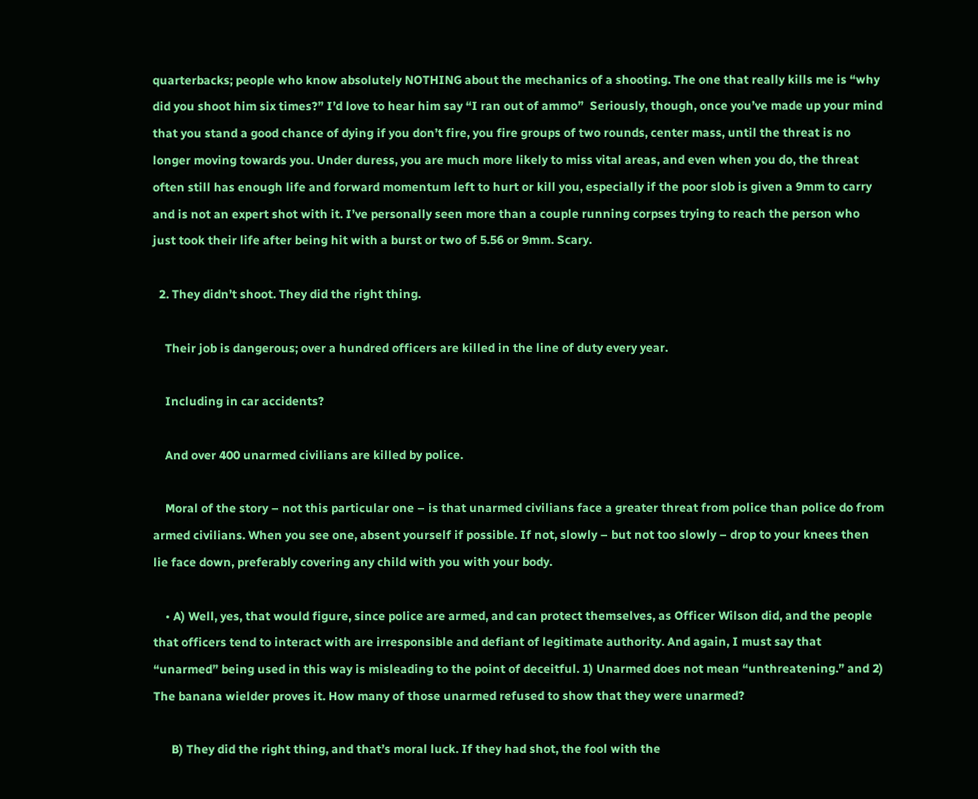quarterbacks; people who know absolutely NOTHING about the mechanics of a shooting. The one that really kills me is “why did you shoot him six times?” I’d love to hear him say “I ran out of ammo”  Seriously, though, once you’ve made up your mind that you stand a good chance of dying if you don’t fire, you fire groups of two rounds, center mass, until the threat is no longer moving towards you. Under duress, you are much more likely to miss vital areas, and even when you do, the threat often still has enough life and forward momentum left to hurt or kill you, especially if the poor slob is given a 9mm to carry and is not an expert shot with it. I’ve personally seen more than a couple running corpses trying to reach the person who just took their life after being hit with a burst or two of 5.56 or 9mm. Scary.

  2. They didn’t shoot. They did the right thing.

    Their job is dangerous; over a hundred officers are killed in the line of duty every year.

    Including in car accidents?

    And over 400 unarmed civilians are killed by police.

    Moral of the story – not this particular one – is that unarmed civilians face a greater threat from police than police do from armed civilians. When you see one, absent yourself if possible. If not, slowly – but not too slowly – drop to your knees then lie face down, preferably covering any child with you with your body.

    • A) Well, yes, that would figure, since police are armed, and can protect themselves, as Officer Wilson did, and the people that officers tend to interact with are irresponsible and defiant of legitimate authority. And again, I must say that “unarmed” being used in this way is misleading to the point of deceitful. 1) Unarmed does not mean “unthreatening.” and 2) The banana wielder proves it. How many of those unarmed refused to show that they were unarmed?

      B) They did the right thing, and that’s moral luck. If they had shot, the fool with the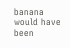banana would have been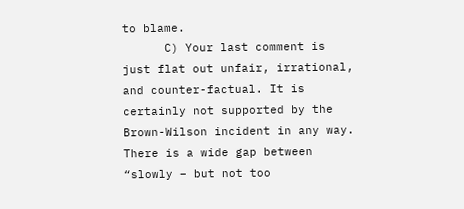to blame.
      C) Your last comment is just flat out unfair, irrational, and counter-factual. It is certainly not supported by the Brown-Wilson incident in any way. There is a wide gap between “slowly – but not too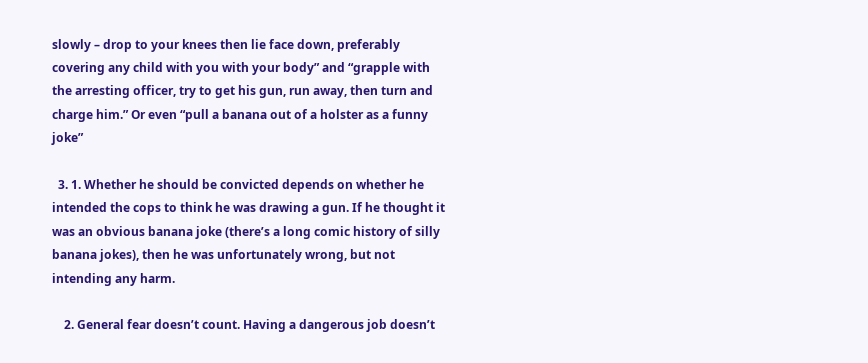slowly – drop to your knees then lie face down, preferably covering any child with you with your body” and “grapple with the arresting officer, try to get his gun, run away, then turn and charge him.” Or even “pull a banana out of a holster as a funny joke”

  3. 1. Whether he should be convicted depends on whether he intended the cops to think he was drawing a gun. If he thought it was an obvious banana joke (there’s a long comic history of silly banana jokes), then he was unfortunately wrong, but not intending any harm.

    2. General fear doesn’t count. Having a dangerous job doesn’t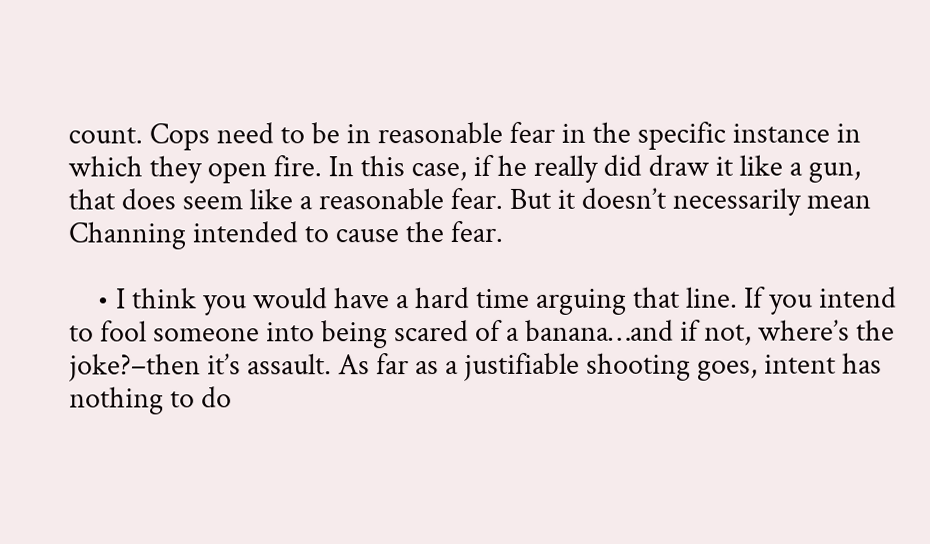count. Cops need to be in reasonable fear in the specific instance in which they open fire. In this case, if he really did draw it like a gun, that does seem like a reasonable fear. But it doesn’t necessarily mean Channing intended to cause the fear.

    • I think you would have a hard time arguing that line. If you intend to fool someone into being scared of a banana…and if not, where’s the joke?–then it’s assault. As far as a justifiable shooting goes, intent has nothing to do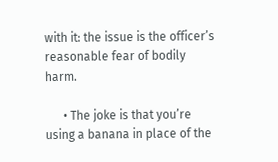with it: the issue is the officer’s reasonable fear of bodily harm.

      • The joke is that you’re using a banana in place of the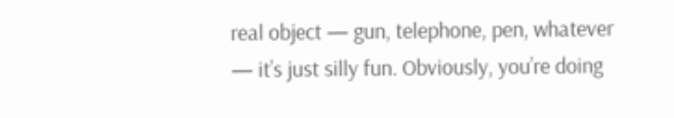real object — gun, telephone, pen, whatever — it’s just silly fun. Obviously, you’re doing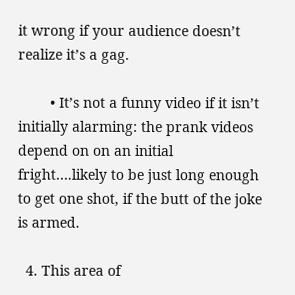it wrong if your audience doesn’t realize it’s a gag.

        • It’s not a funny video if it isn’t initially alarming: the prank videos depend on on an initial fright….likely to be just long enough to get one shot, if the butt of the joke is armed.

  4. This area of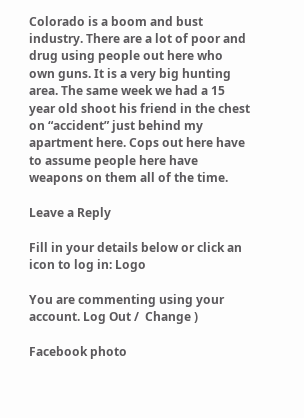Colorado is a boom and bust industry. There are a lot of poor and drug using people out here who own guns. It is a very big hunting area. The same week we had a 15 year old shoot his friend in the chest on “accident” just behind my apartment here. Cops out here have to assume people here have weapons on them all of the time.

Leave a Reply

Fill in your details below or click an icon to log in: Logo

You are commenting using your account. Log Out /  Change )

Facebook photo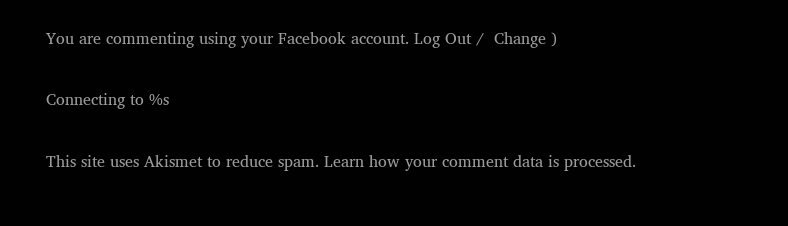You are commenting using your Facebook account. Log Out /  Change )

Connecting to %s

This site uses Akismet to reduce spam. Learn how your comment data is processed.